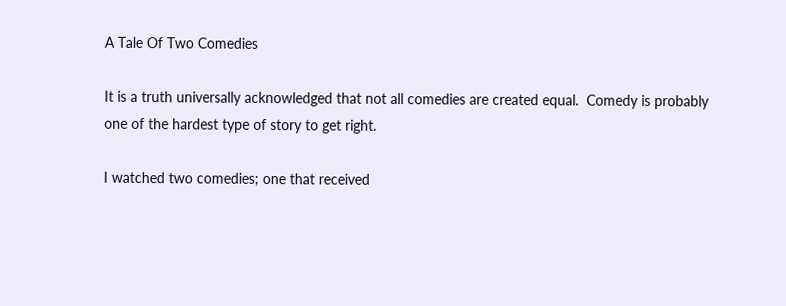A Tale Of Two Comedies

It is a truth universally acknowledged that not all comedies are created equal.  Comedy is probably one of the hardest type of story to get right.

I watched two comedies; one that received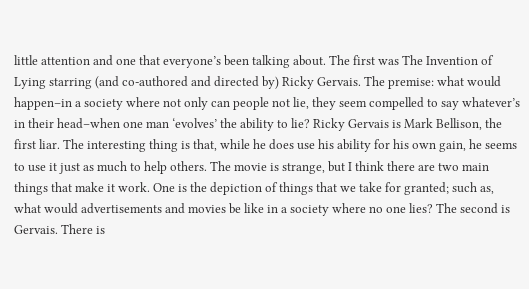little attention and one that everyone’s been talking about. The first was The Invention of Lying starring (and co-authored and directed by) Ricky Gervais. The premise: what would happen–in a society where not only can people not lie, they seem compelled to say whatever’s in their head–when one man ‘evolves’ the ability to lie? Ricky Gervais is Mark Bellison, the first liar. The interesting thing is that, while he does use his ability for his own gain, he seems to use it just as much to help others. The movie is strange, but I think there are two main things that make it work. One is the depiction of things that we take for granted; such as, what would advertisements and movies be like in a society where no one lies? The second is Gervais. There is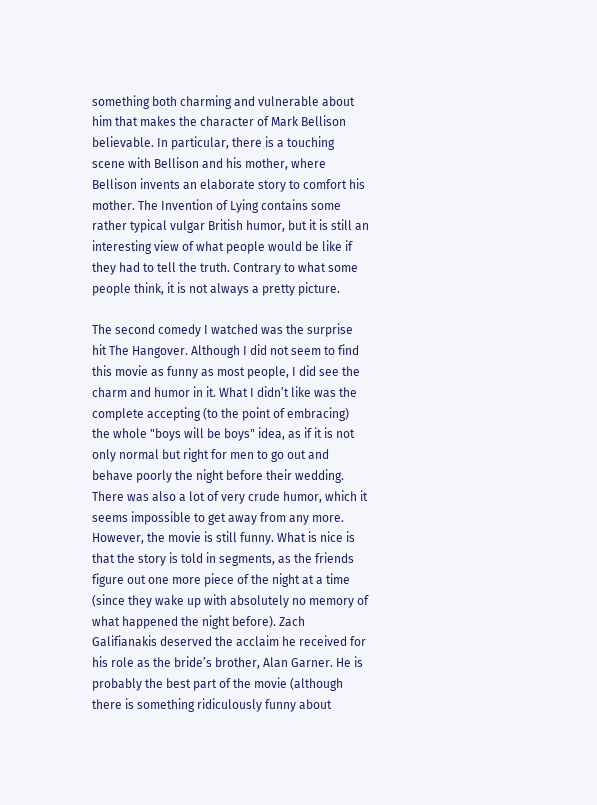something both charming and vulnerable about him that makes the character of Mark Bellison believable. In particular, there is a touching scene with Bellison and his mother, where Bellison invents an elaborate story to comfort his mother. The Invention of Lying contains some rather typical vulgar British humor, but it is still an interesting view of what people would be like if they had to tell the truth. Contrary to what some people think, it is not always a pretty picture.

The second comedy I watched was the surprise hit The Hangover. Although I did not seem to find this movie as funny as most people, I did see the charm and humor in it. What I didn’t like was the complete accepting (to the point of embracing) the whole "boys will be boys" idea, as if it is not only normal but right for men to go out and behave poorly the night before their wedding. There was also a lot of very crude humor, which it seems impossible to get away from any more.  However, the movie is still funny. What is nice is that the story is told in segments, as the friends figure out one more piece of the night at a time (since they wake up with absolutely no memory of what happened the night before). Zach Galifianakis deserved the acclaim he received for his role as the bride’s brother, Alan Garner. He is probably the best part of the movie (although there is something ridiculously funny about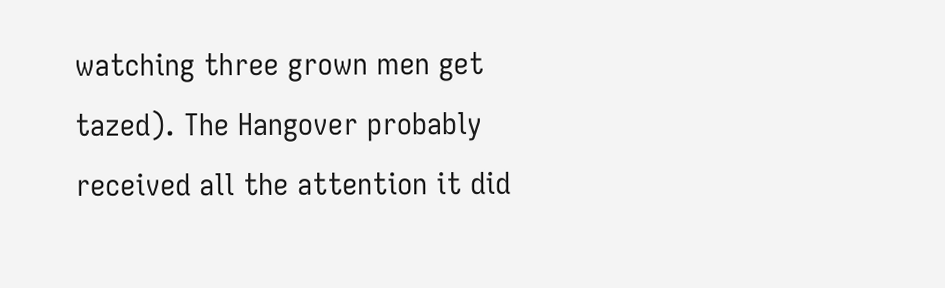watching three grown men get tazed). The Hangover probably received all the attention it did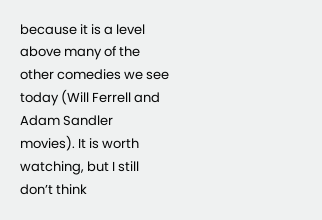because it is a level above many of the other comedies we see today (Will Ferrell and Adam Sandler movies). It is worth watching, but I still don’t think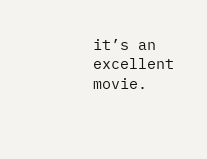it’s an excellent movie.